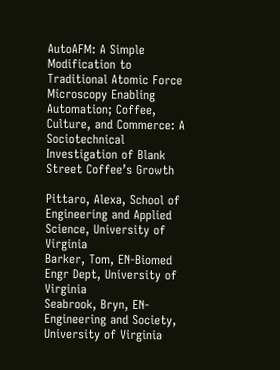AutoAFM: A Simple Modification to Traditional Atomic Force Microscopy Enabling Automation; Coffee, Culture, and Commerce: A Sociotechnical Investigation of Blank Street Coffee’s Growth

Pittaro, Alexa, School of Engineering and Applied Science, University of Virginia
Barker, Tom, EN-Biomed Engr Dept, University of Virginia
Seabrook, Bryn, EN-Engineering and Society, University of Virginia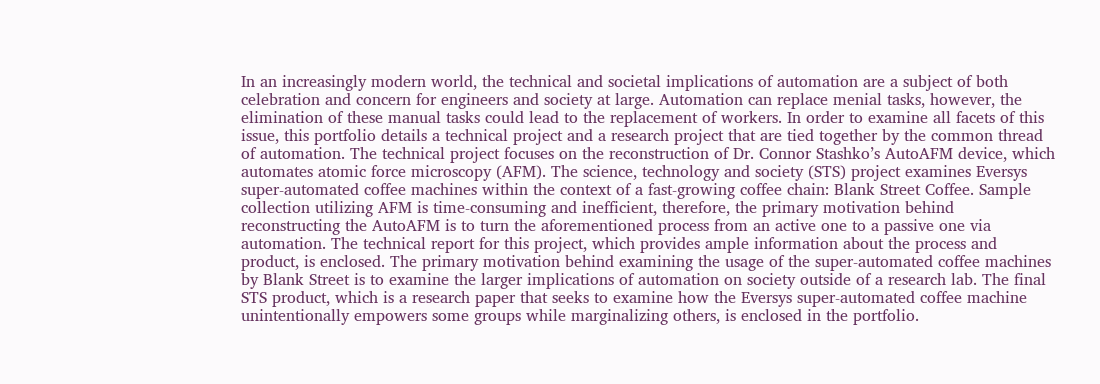In an increasingly modern world, the technical and societal implications of automation are a subject of both celebration and concern for engineers and society at large. Automation can replace menial tasks, however, the elimination of these manual tasks could lead to the replacement of workers. In order to examine all facets of this issue, this portfolio details a technical project and a research project that are tied together by the common thread of automation. The technical project focuses on the reconstruction of Dr. Connor Stashko’s AutoAFM device, which automates atomic force microscopy (AFM). The science, technology and society (STS) project examines Eversys super-automated coffee machines within the context of a fast-growing coffee chain: Blank Street Coffee. Sample collection utilizing AFM is time-consuming and inefficient, therefore, the primary motivation behind reconstructing the AutoAFM is to turn the aforementioned process from an active one to a passive one via automation. The technical report for this project, which provides ample information about the process and product, is enclosed. The primary motivation behind examining the usage of the super-automated coffee machines by Blank Street is to examine the larger implications of automation on society outside of a research lab. The final STS product, which is a research paper that seeks to examine how the Eversys super-automated coffee machine unintentionally empowers some groups while marginalizing others, is enclosed in the portfolio.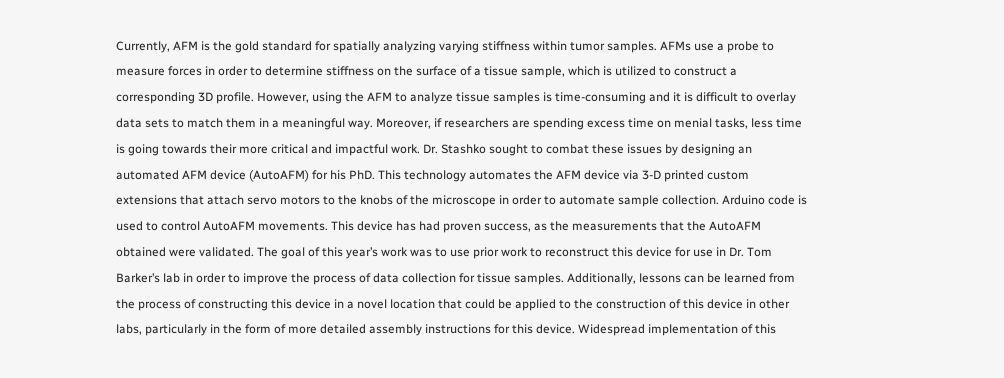Currently, AFM is the gold standard for spatially analyzing varying stiffness within tumor samples. AFMs use a probe to measure forces in order to determine stiffness on the surface of a tissue sample, which is utilized to construct a corresponding 3D profile. However, using the AFM to analyze tissue samples is time-consuming and it is difficult to overlay data sets to match them in a meaningful way. Moreover, if researchers are spending excess time on menial tasks, less time is going towards their more critical and impactful work. Dr. Stashko sought to combat these issues by designing an automated AFM device (AutoAFM) for his PhD. This technology automates the AFM device via 3-D printed custom extensions that attach servo motors to the knobs of the microscope in order to automate sample collection. Arduino code is used to control AutoAFM movements. This device has had proven success, as the measurements that the AutoAFM obtained were validated. The goal of this year’s work was to use prior work to reconstruct this device for use in Dr. Tom Barker’s lab in order to improve the process of data collection for tissue samples. Additionally, lessons can be learned from the process of constructing this device in a novel location that could be applied to the construction of this device in other labs, particularly in the form of more detailed assembly instructions for this device. Widespread implementation of this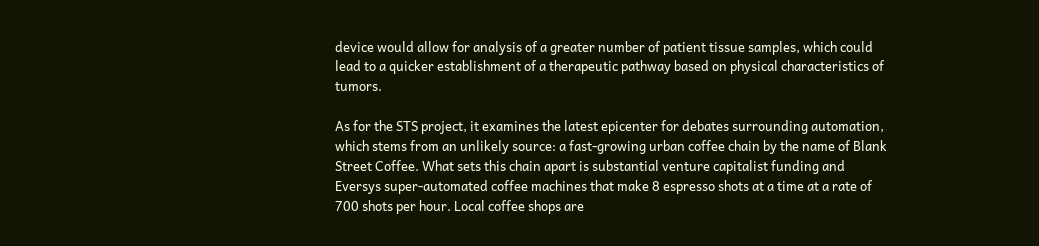device would allow for analysis of a greater number of patient tissue samples, which could lead to a quicker establishment of a therapeutic pathway based on physical characteristics of tumors.

As for the STS project, it examines the latest epicenter for debates surrounding automation, which stems from an unlikely source: a fast-growing urban coffee chain by the name of Blank Street Coffee. What sets this chain apart is substantial venture capitalist funding and Eversys super-automated coffee machines that make 8 espresso shots at a time at a rate of 700 shots per hour. Local coffee shops are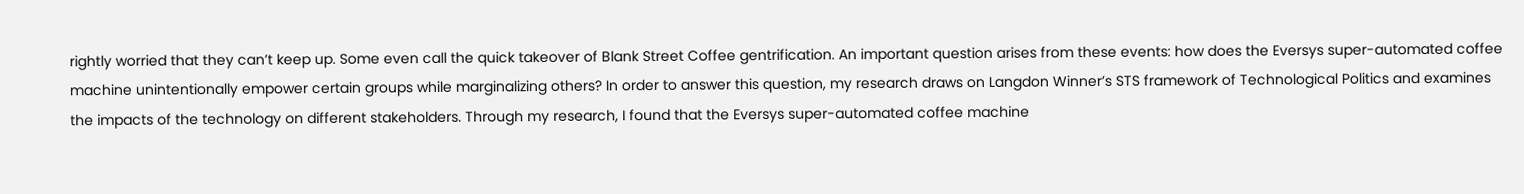rightly worried that they can’t keep up. Some even call the quick takeover of Blank Street Coffee gentrification. An important question arises from these events: how does the Eversys super-automated coffee machine unintentionally empower certain groups while marginalizing others? In order to answer this question, my research draws on Langdon Winner’s STS framework of Technological Politics and examines the impacts of the technology on different stakeholders. Through my research, I found that the Eversys super-automated coffee machine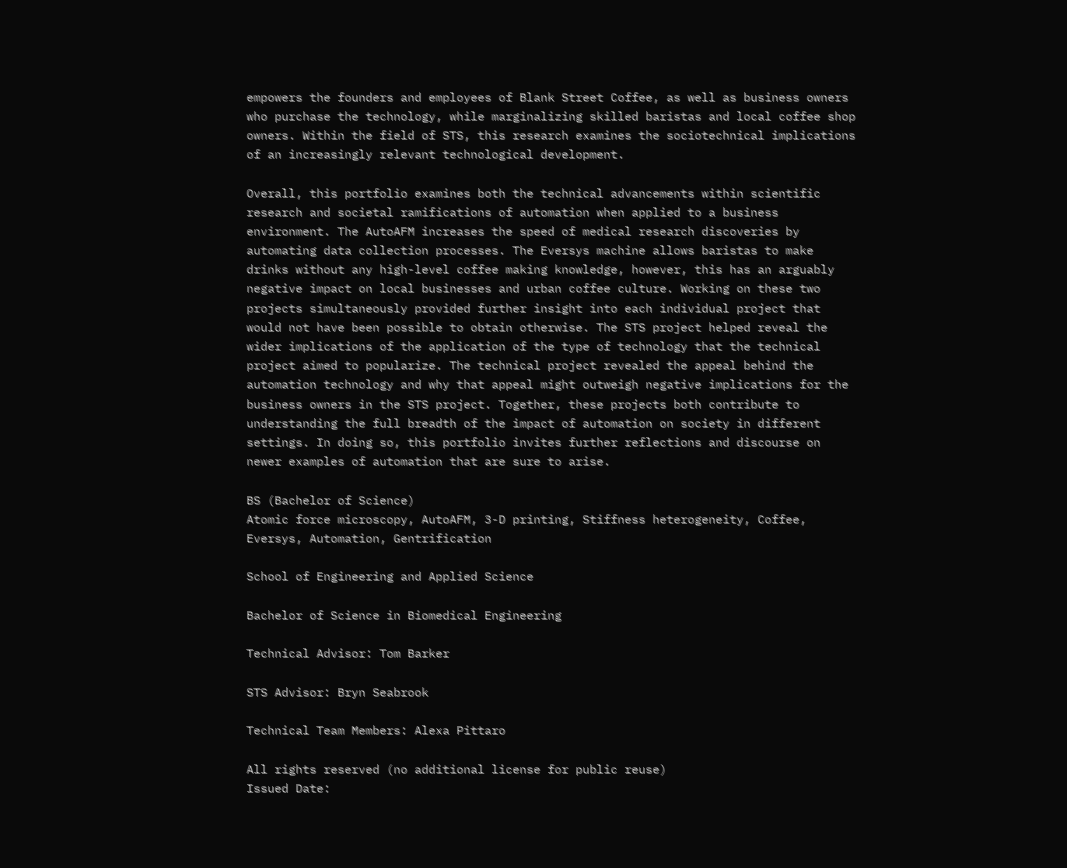empowers the founders and employees of Blank Street Coffee, as well as business owners who purchase the technology, while marginalizing skilled baristas and local coffee shop owners. Within the field of STS, this research examines the sociotechnical implications of an increasingly relevant technological development.

Overall, this portfolio examines both the technical advancements within scientific research and societal ramifications of automation when applied to a business environment. The AutoAFM increases the speed of medical research discoveries by automating data collection processes. The Eversys machine allows baristas to make drinks without any high-level coffee making knowledge, however, this has an arguably negative impact on local businesses and urban coffee culture. Working on these two projects simultaneously provided further insight into each individual project that would not have been possible to obtain otherwise. The STS project helped reveal the wider implications of the application of the type of technology that the technical project aimed to popularize. The technical project revealed the appeal behind the automation technology and why that appeal might outweigh negative implications for the business owners in the STS project. Together, these projects both contribute to understanding the full breadth of the impact of automation on society in different settings. In doing so, this portfolio invites further reflections and discourse on newer examples of automation that are sure to arise.

BS (Bachelor of Science)
Atomic force microscopy, AutoAFM, 3-D printing, Stiffness heterogeneity, Coffee, Eversys, Automation, Gentrification

School of Engineering and Applied Science

Bachelor of Science in Biomedical Engineering

Technical Advisor: Tom Barker

STS Advisor: Bryn Seabrook

Technical Team Members: Alexa Pittaro

All rights reserved (no additional license for public reuse)
Issued Date: